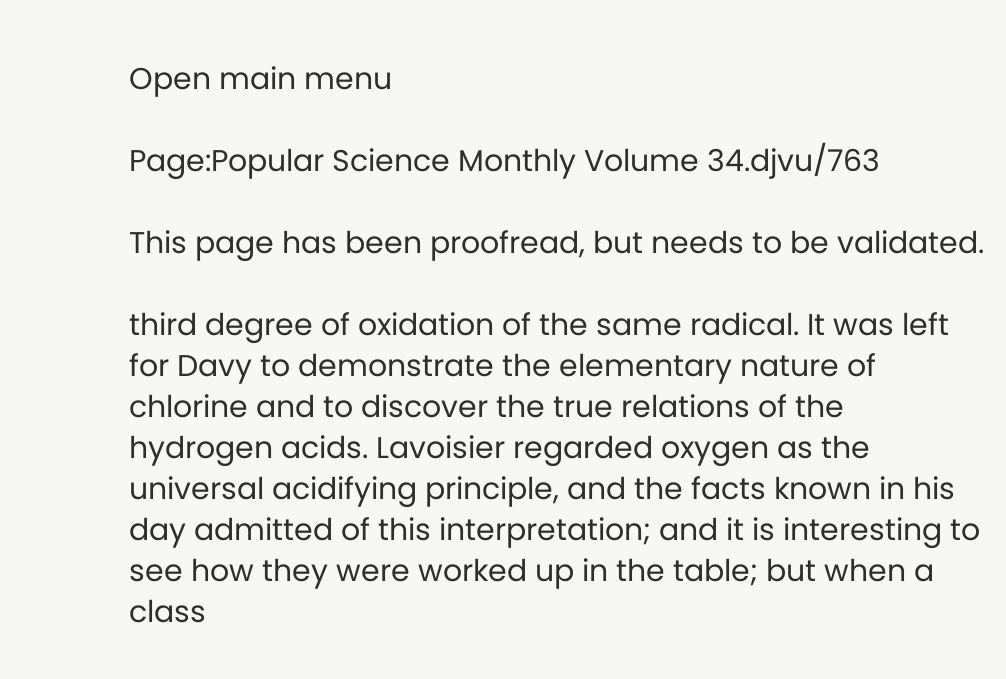Open main menu

Page:Popular Science Monthly Volume 34.djvu/763

This page has been proofread, but needs to be validated.

third degree of oxidation of the same radical. It was left for Davy to demonstrate the elementary nature of chlorine and to discover the true relations of the hydrogen acids. Lavoisier regarded oxygen as the universal acidifying principle, and the facts known in his day admitted of this interpretation; and it is interesting to see how they were worked up in the table; but when a class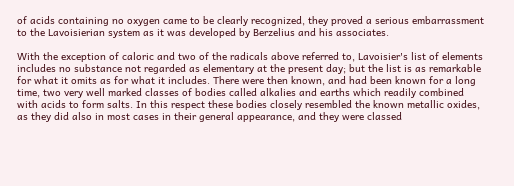of acids containing no oxygen came to be clearly recognized, they proved a serious embarrassment to the Lavoisierian system as it was developed by Berzelius and his associates.

With the exception of caloric and two of the radicals above referred to, Lavoisier's list of elements includes no substance not regarded as elementary at the present day; but the list is as remarkable for what it omits as for what it includes. There were then known, and had been known for a long time, two very well marked classes of bodies called alkalies and earths which readily combined with acids to form salts. In this respect these bodies closely resembled the known metallic oxides, as they did also in most cases in their general appearance, and they were classed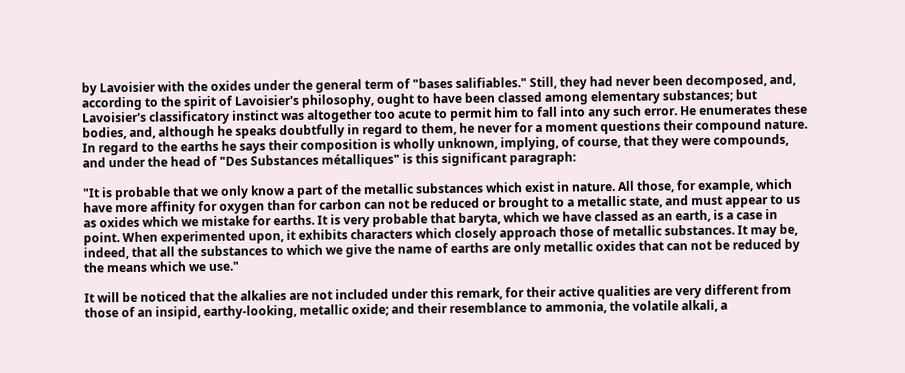by Lavoisier with the oxides under the general term of "bases salifiables." Still, they had never been decomposed, and, according to the spirit of Lavoisier's philosophy, ought to have been classed among elementary substances; but Lavoisier's classificatory instinct was altogether too acute to permit him to fall into any such error. He enumerates these bodies, and, although he speaks doubtfully in regard to them, he never for a moment questions their compound nature. In regard to the earths he says their composition is wholly unknown, implying, of course, that they were compounds, and under the head of "Des Substances métalliques" is this significant paragraph:

"It is probable that we only know a part of the metallic substances which exist in nature. All those, for example, which have more affinity for oxygen than for carbon can not be reduced or brought to a metallic state, and must appear to us as oxides which we mistake for earths. It is very probable that baryta, which we have classed as an earth, is a case in point. When experimented upon, it exhibits characters which closely approach those of metallic substances. It may be, indeed, that all the substances to which we give the name of earths are only metallic oxides that can not be reduced by the means which we use."

It will be noticed that the alkalies are not included under this remark, for their active qualities are very different from those of an insipid, earthy-looking, metallic oxide; and their resemblance to ammonia, the volatile alkali, a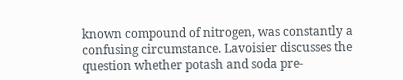known compound of nitrogen, was constantly a confusing circumstance. Lavoisier discusses the question whether potash and soda pre-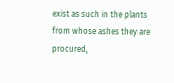exist as such in the plants from whose ashes they are procured,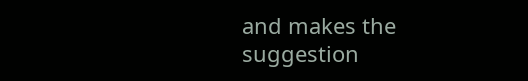and makes the suggestion